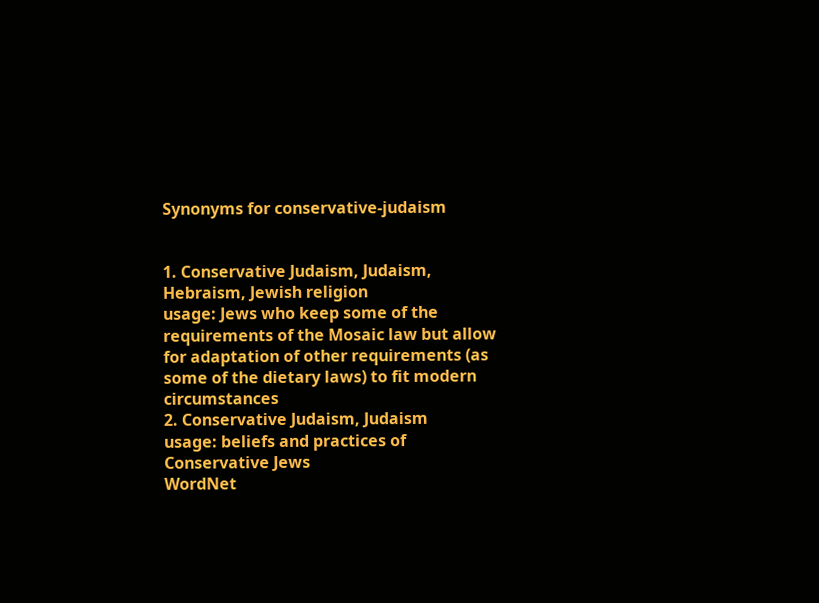Synonyms for conservative-judaism


1. Conservative Judaism, Judaism, Hebraism, Jewish religion
usage: Jews who keep some of the requirements of the Mosaic law but allow for adaptation of other requirements (as some of the dietary laws) to fit modern circumstances
2. Conservative Judaism, Judaism
usage: beliefs and practices of Conservative Jews
WordNet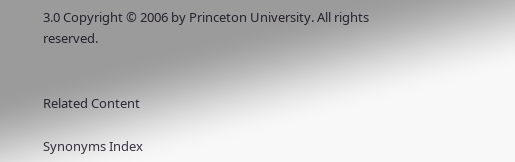3.0 Copyright © 2006 by Princeton University. All rights reserved.


Related Content

Synonyms Index